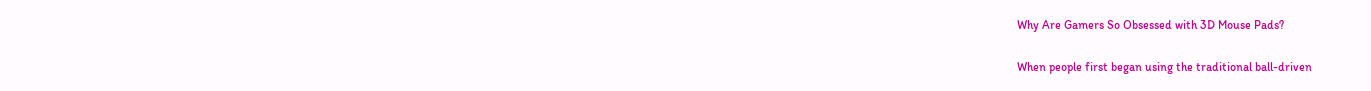Why Are Gamers So Obsessed with 3D Mouse Pads?

When people first began using the traditional ball-driven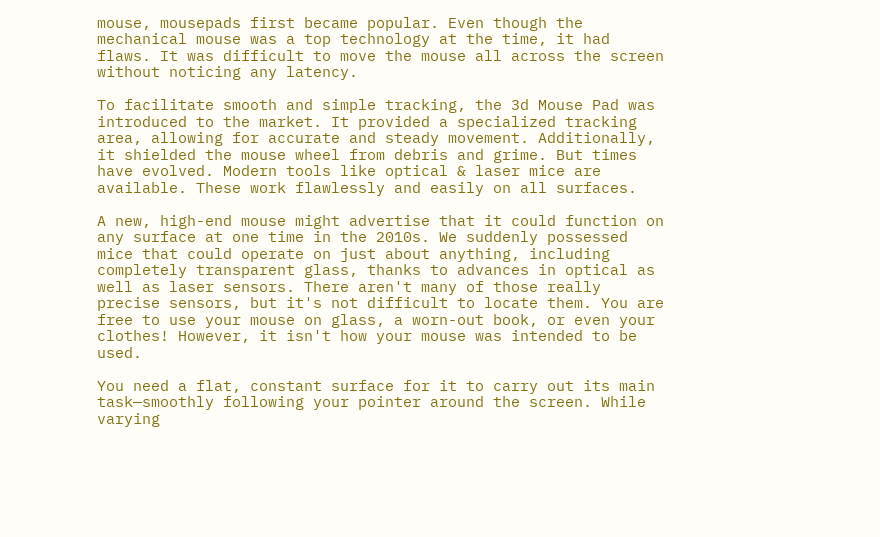mouse, mousepads first became popular. Even though the mechanical mouse was a top technology at the time, it had flaws. It was difficult to move the mouse all across the screen without noticing any latency.

To facilitate smooth and simple tracking, the 3d Mouse Pad was introduced to the market. It provided a specialized tracking area, allowing for accurate and steady movement. Additionally, it shielded the mouse wheel from debris and grime. But times have evolved. Modern tools like optical & laser mice are available. These work flawlessly and easily on all surfaces.

A new, high-end mouse might advertise that it could function on any surface at one time in the 2010s. We suddenly possessed mice that could operate on just about anything, including completely transparent glass, thanks to advances in optical as well as laser sensors. There aren't many of those really precise sensors, but it's not difficult to locate them. You are free to use your mouse on glass, a worn-out book, or even your clothes! However, it isn't how your mouse was intended to be used.

You need a flat, constant surface for it to carry out its main task—smoothly following your pointer around the screen. While varying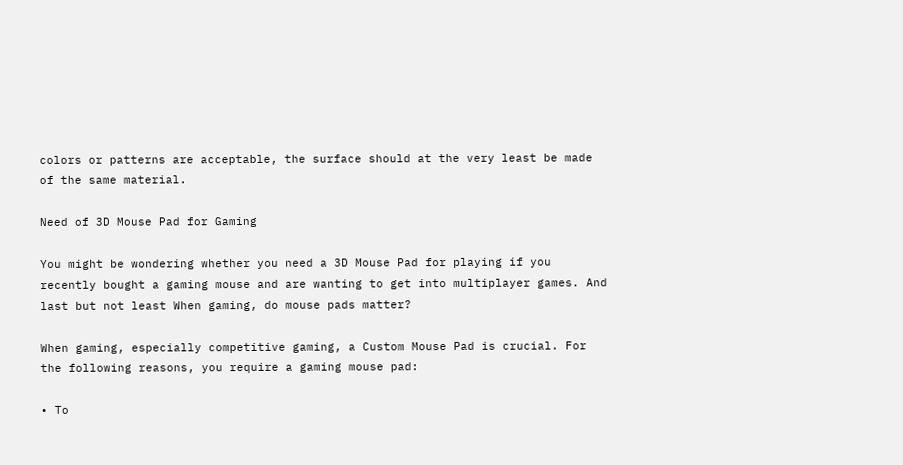colors or patterns are acceptable, the surface should at the very least be made of the same material.

Need of 3D Mouse Pad for Gaming

You might be wondering whether you need a 3D Mouse Pad for playing if you recently bought a gaming mouse and are wanting to get into multiplayer games. And last but not least When gaming, do mouse pads matter?

When gaming, especially competitive gaming, a Custom Mouse Pad is crucial. For the following reasons, you require a gaming mouse pad:

• To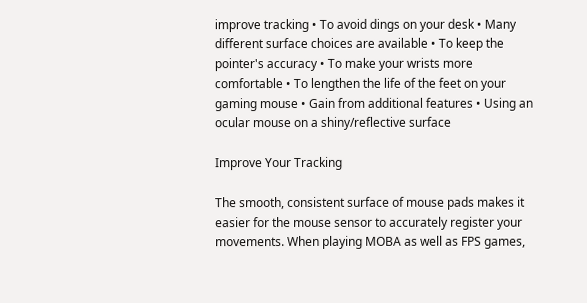improve tracking • To avoid dings on your desk • Many different surface choices are available • To keep the pointer's accuracy • To make your wrists more comfortable • To lengthen the life of the feet on your gaming mouse • Gain from additional features • Using an ocular mouse on a shiny/reflective surface

Improve Your Tracking

The smooth, consistent surface of mouse pads makes it easier for the mouse sensor to accurately register your movements. When playing MOBA as well as FPS games,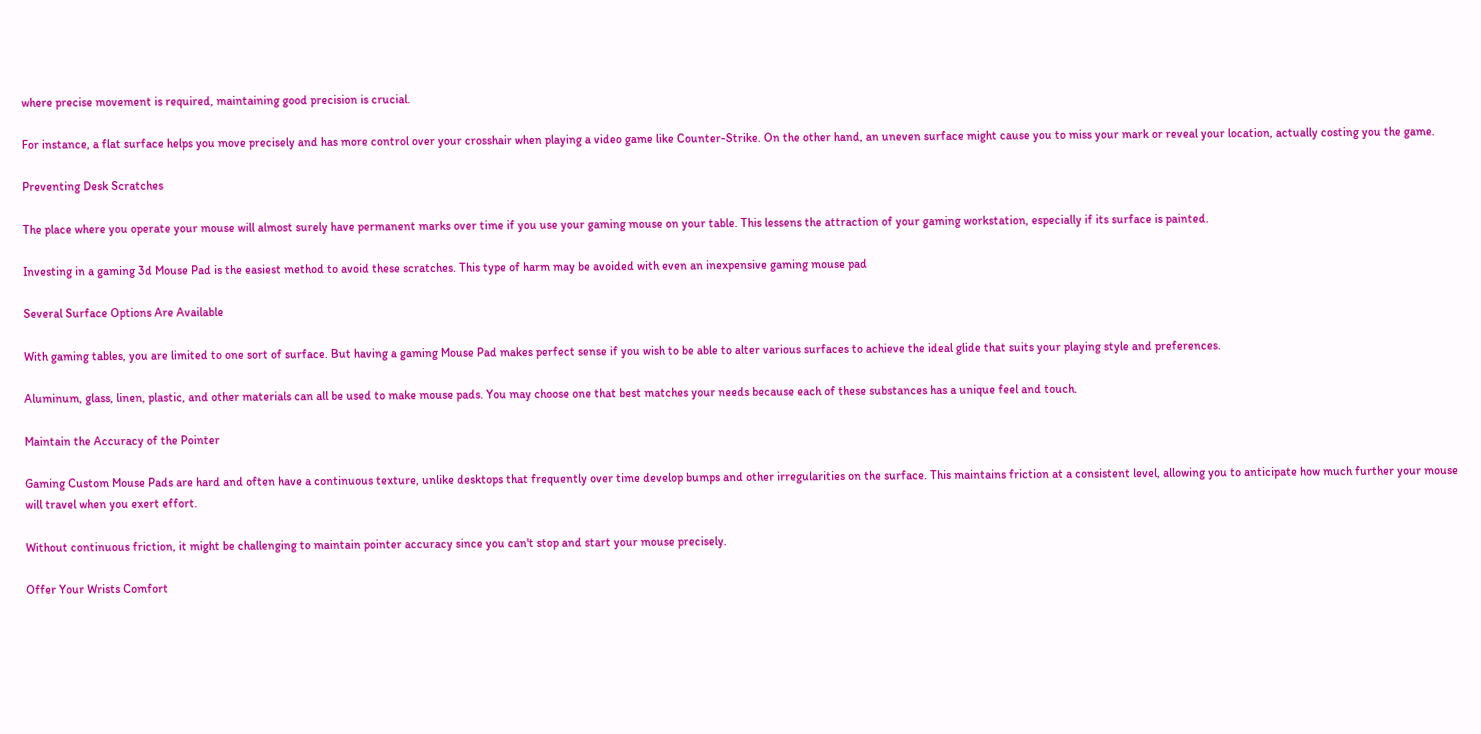where precise movement is required, maintaining good precision is crucial.

For instance, a flat surface helps you move precisely and has more control over your crosshair when playing a video game like Counter-Strike. On the other hand, an uneven surface might cause you to miss your mark or reveal your location, actually costing you the game.

Preventing Desk Scratches

The place where you operate your mouse will almost surely have permanent marks over time if you use your gaming mouse on your table. This lessens the attraction of your gaming workstation, especially if its surface is painted.

Investing in a gaming 3d Mouse Pad is the easiest method to avoid these scratches. This type of harm may be avoided with even an inexpensive gaming mouse pad

Several Surface Options Are Available

With gaming tables, you are limited to one sort of surface. But having a gaming Mouse Pad makes perfect sense if you wish to be able to alter various surfaces to achieve the ideal glide that suits your playing style and preferences.

Aluminum, glass, linen, plastic, and other materials can all be used to make mouse pads. You may choose one that best matches your needs because each of these substances has a unique feel and touch.

Maintain the Accuracy of the Pointer

Gaming Custom Mouse Pads are hard and often have a continuous texture, unlike desktops that frequently over time develop bumps and other irregularities on the surface. This maintains friction at a consistent level, allowing you to anticipate how much further your mouse will travel when you exert effort.

Without continuous friction, it might be challenging to maintain pointer accuracy since you can't stop and start your mouse precisely.

Offer Your Wrists Comfort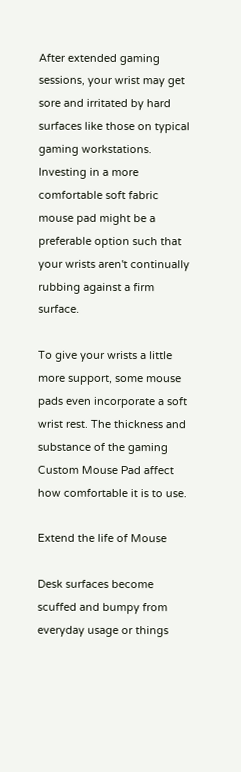After extended gaming sessions, your wrist may get sore and irritated by hard surfaces like those on typical gaming workstations. Investing in a more comfortable soft fabric mouse pad might be a preferable option such that your wrists aren't continually rubbing against a firm surface.

To give your wrists a little more support, some mouse pads even incorporate a soft wrist rest. The thickness and substance of the gaming Custom Mouse Pad affect how comfortable it is to use.

Extend the life of Mouse

Desk surfaces become scuffed and bumpy from everyday usage or things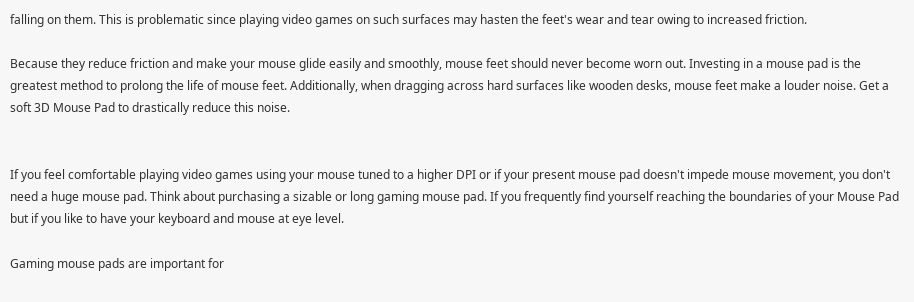falling on them. This is problematic since playing video games on such surfaces may hasten the feet's wear and tear owing to increased friction.

Because they reduce friction and make your mouse glide easily and smoothly, mouse feet should never become worn out. Investing in a mouse pad is the greatest method to prolong the life of mouse feet. Additionally, when dragging across hard surfaces like wooden desks, mouse feet make a louder noise. Get a soft 3D Mouse Pad to drastically reduce this noise.


If you feel comfortable playing video games using your mouse tuned to a higher DPI or if your present mouse pad doesn't impede mouse movement, you don't need a huge mouse pad. Think about purchasing a sizable or long gaming mouse pad. If you frequently find yourself reaching the boundaries of your Mouse Pad but if you like to have your keyboard and mouse at eye level.

Gaming mouse pads are important for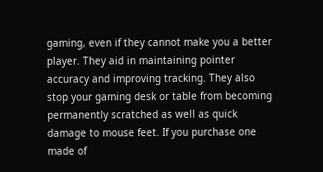gaming, even if they cannot make you a better player. They aid in maintaining pointer accuracy and improving tracking. They also stop your gaming desk or table from becoming permanently scratched as well as quick damage to mouse feet. If you purchase one made of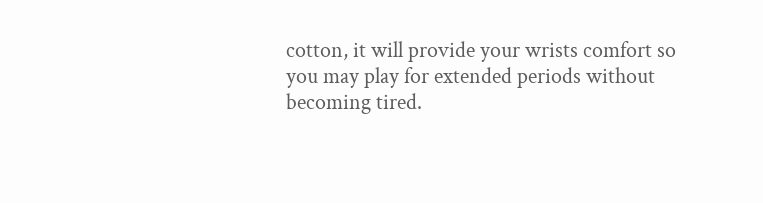cotton, it will provide your wrists comfort so you may play for extended periods without becoming tired.